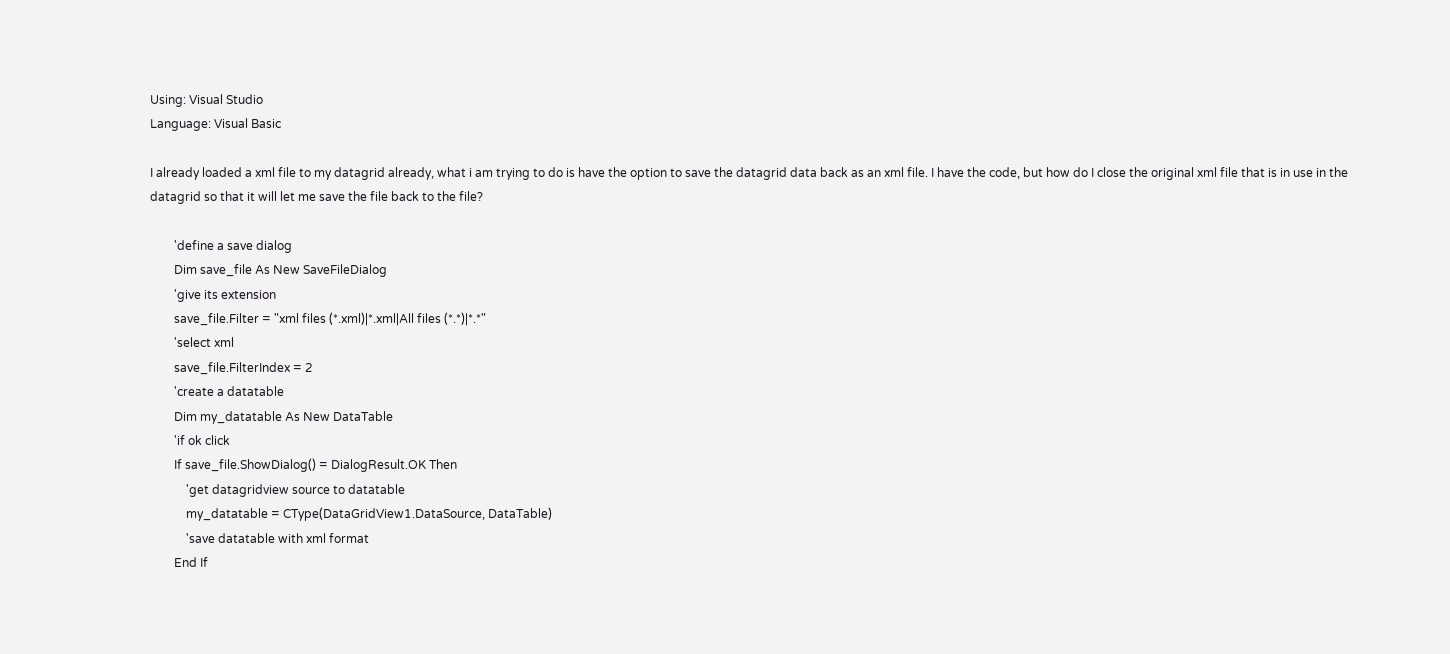Using: Visual Studio
Language: Visual Basic

I already loaded a xml file to my datagrid already, what i am trying to do is have the option to save the datagrid data back as an xml file. I have the code, but how do I close the original xml file that is in use in the datagrid so that it will let me save the file back to the file?

        'define a save dialog
        Dim save_file As New SaveFileDialog
        'give its extension
        save_file.Filter = "xml files (*.xml)|*.xml|All files (*.*)|*.*"
        'select xml
        save_file.FilterIndex = 2
        'create a datatable
        Dim my_datatable As New DataTable
        'if ok click
        If save_file.ShowDialog() = DialogResult.OK Then
            'get datagridview source to datatable
            my_datatable = CType(DataGridView1.DataSource, DataTable)
            'save datatable with xml format
        End If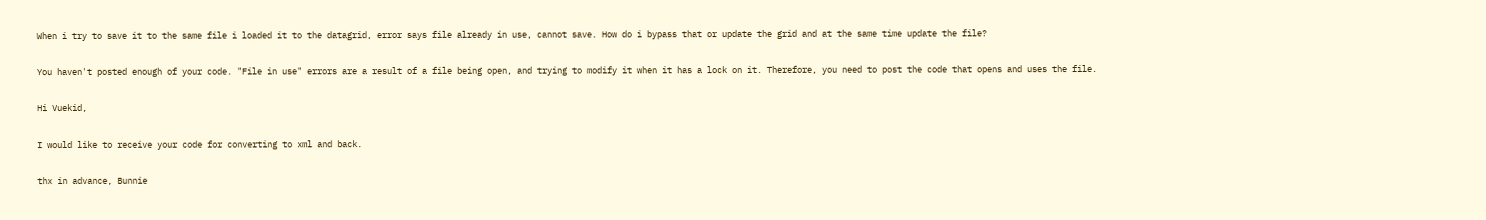When i try to save it to the same file i loaded it to the datagrid, error says file already in use, cannot save. How do i bypass that or update the grid and at the same time update the file?

You haven't posted enough of your code. "File in use" errors are a result of a file being open, and trying to modify it when it has a lock on it. Therefore, you need to post the code that opens and uses the file.

Hi Vuekid,

I would like to receive your code for converting to xml and back.

thx in advance, Bunnie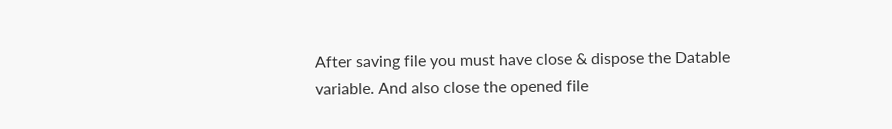After saving file you must have close & dispose the Datable variable. And also close the opened file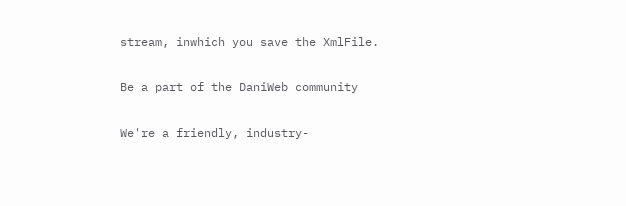stream, inwhich you save the XmlFile.

Be a part of the DaniWeb community

We're a friendly, industry-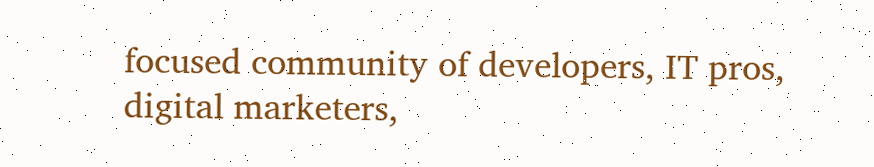focused community of developers, IT pros, digital marketers,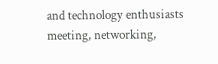and technology enthusiasts meeting, networking,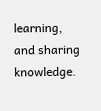learning, and sharing knowledge.